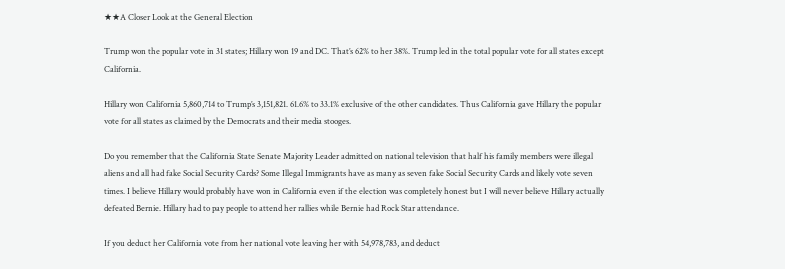★★A Closer Look at the General Election

Trump won the popular vote in 31 states; Hillary won 19 and DC. That’s 62% to her 38%. Trump led in the total popular vote for all states except California.

Hillary won California 5,860,714 to Trump’s 3,151,821. 61.6% to 33.1% exclusive of the other candidates. Thus California gave Hillary the popular vote for all states as claimed by the Democrats and their media stooges.

Do you remember that the California State Senate Majority Leader admitted on national television that half his family members were illegal aliens and all had fake Social Security Cards? Some Illegal Immigrants have as many as seven fake Social Security Cards and likely vote seven times. I believe Hillary would probably have won in California even if the election was completely honest but I will never believe Hillary actually defeated Bernie. Hillary had to pay people to attend her rallies while Bernie had Rock Star attendance.

If you deduct her California vote from her national vote leaving her with 54,978,783, and deduct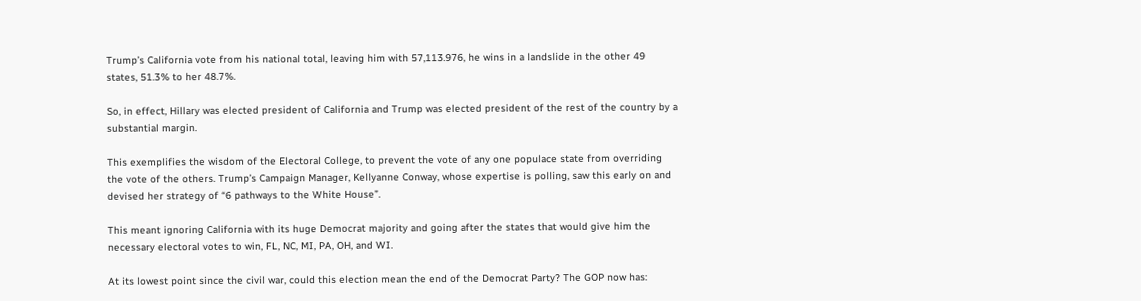Trump’s California vote from his national total, leaving him with 57,113.976, he wins in a landslide in the other 49 states, 51.3% to her 48.7%.

So, in effect, Hillary was elected president of California and Trump was elected president of the rest of the country by a substantial margin.

This exemplifies the wisdom of the Electoral College, to prevent the vote of any one populace state from overriding the vote of the others. Trump’s Campaign Manager, Kellyanne Conway, whose expertise is polling, saw this early on and devised her strategy of “6 pathways to the White House”.

This meant ignoring California with its huge Democrat majority and going after the states that would give him the necessary electoral votes to win, FL, NC, MI, PA, OH, and WI.

At its lowest point since the civil war, could this election mean the end of the Democrat Party? The GOP now has: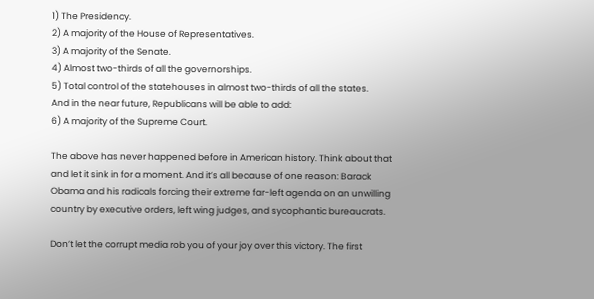1) The Presidency.
2) A majority of the House of Representatives.
3) A majority of the Senate.
4) Almost two-thirds of all the governorships.
5) Total control of the statehouses in almost two-thirds of all the states.
And in the near future, Republicans will be able to add:
6) A majority of the Supreme Court.

The above has never happened before in American history. Think about that and let it sink in for a moment. And it’s all because of one reason: Barack Obama and his radicals forcing their extreme far-left agenda on an unwilling country by executive orders, left wing judges, and sycophantic bureaucrats.

Don’t let the corrupt media rob you of your joy over this victory. The first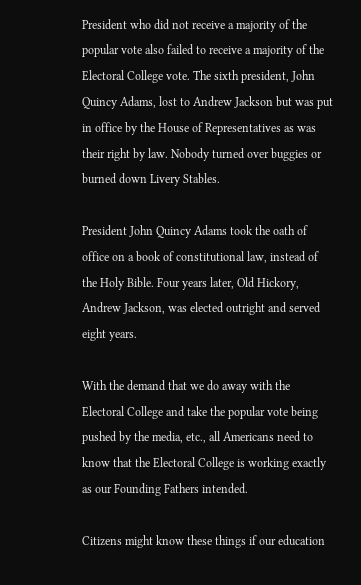President who did not receive a majority of the popular vote also failed to receive a majority of the Electoral College vote. The sixth president, John Quincy Adams, lost to Andrew Jackson but was put in office by the House of Representatives as was their right by law. Nobody turned over buggies or burned down Livery Stables.

President John Quincy Adams took the oath of office on a book of constitutional law, instead of the Holy Bible. Four years later, Old Hickory, Andrew Jackson, was elected outright and served eight years.

With the demand that we do away with the Electoral College and take the popular vote being pushed by the media, etc., all Americans need to know that the Electoral College is working exactly as our Founding Fathers intended.

Citizens might know these things if our education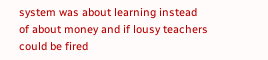system was about learning instead of about money and if lousy teachers could be fired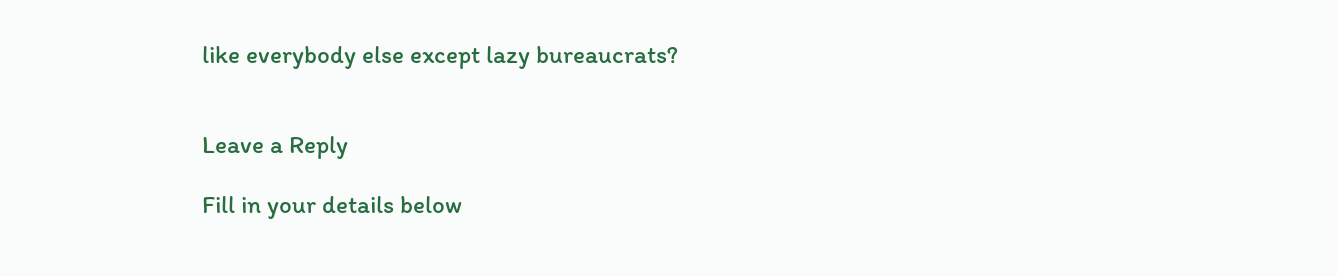like everybody else except lazy bureaucrats?


Leave a Reply

Fill in your details below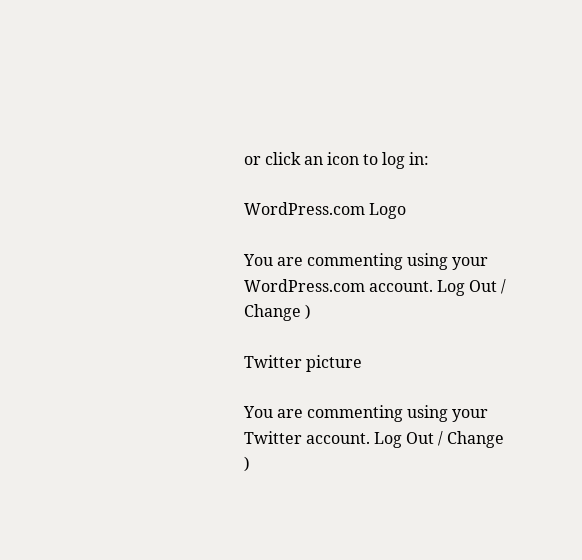or click an icon to log in:

WordPress.com Logo

You are commenting using your WordPress.com account. Log Out / Change )

Twitter picture

You are commenting using your Twitter account. Log Out / Change )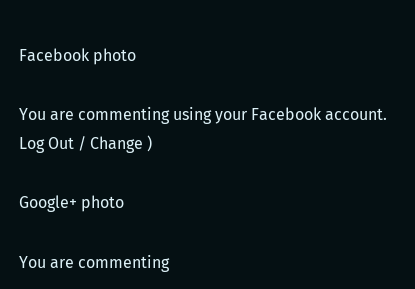Facebook photo

You are commenting using your Facebook account. Log Out / Change )

Google+ photo

You are commenting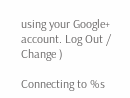using your Google+ account. Log Out / Change )

Connecting to %s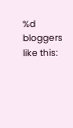%d bloggers like this: